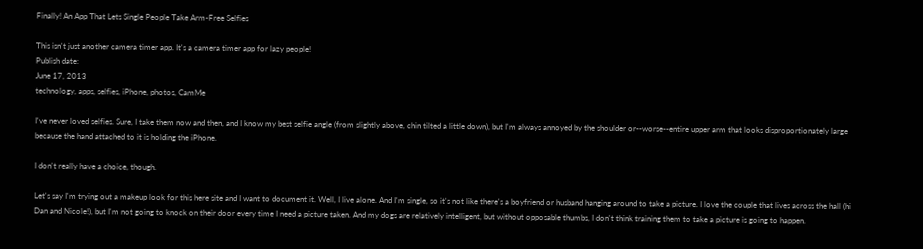Finally! An App That Lets Single People Take Arm-Free Selfies

This isn't just another camera timer app. It's a camera timer app for lazy people!
Publish date:
June 17, 2013
technology, apps, selfies, iPhone, photos, CamMe

I've never loved selfies. Sure, I take them now and then, and I know my best selfie angle (from slightly above, chin tilted a little down), but I'm always annoyed by the shoulder or--worse--entire upper arm that looks disproportionately large because the hand attached to it is holding the iPhone.

I don't really have a choice, though.

Let's say I'm trying out a makeup look for this here site and I want to document it. Well, I live alone. And I'm single, so it's not like there's a boyfriend or husband hanging around to take a picture. I love the couple that lives across the hall (hi Dan and Nicole!), but I'm not going to knock on their door every time I need a picture taken. And my dogs are relatively intelligent, but without opposable thumbs, I don't think training them to take a picture is going to happen.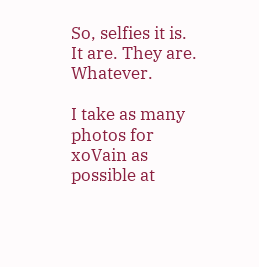So, selfies it is. It are. They are. Whatever.

I take as many photos for xoVain as possible at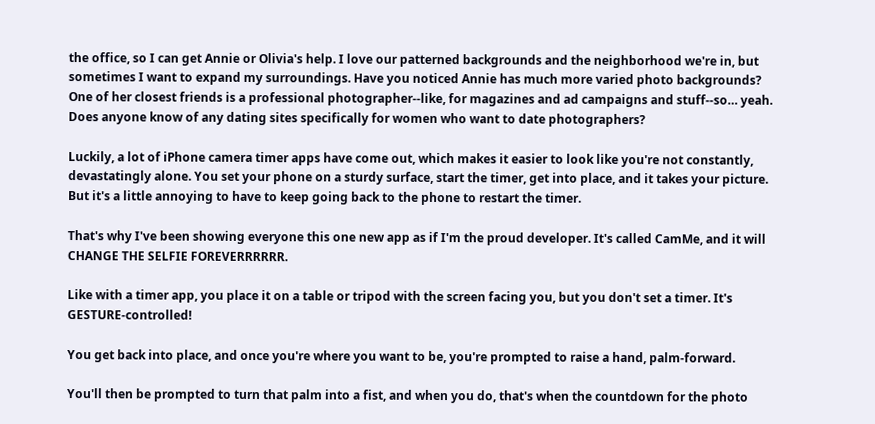the office, so I can get Annie or Olivia's help. I love our patterned backgrounds and the neighborhood we're in, but sometimes I want to expand my surroundings. Have you noticed Annie has much more varied photo backgrounds? One of her closest friends is a professional photographer--like, for magazines and ad campaigns and stuff--so… yeah. Does anyone know of any dating sites specifically for women who want to date photographers?

Luckily, a lot of iPhone camera timer apps have come out, which makes it easier to look like you're not constantly, devastatingly alone. You set your phone on a sturdy surface, start the timer, get into place, and it takes your picture. But it's a little annoying to have to keep going back to the phone to restart the timer.

That's why I've been showing everyone this one new app as if I'm the proud developer. It's called CamMe, and it will CHANGE THE SELFIE FOREVERRRRRR.

Like with a timer app, you place it on a table or tripod with the screen facing you, but you don't set a timer. It's GESTURE-controlled!

You get back into place, and once you're where you want to be, you're prompted to raise a hand, palm-forward.

You'll then be prompted to turn that palm into a fist, and when you do, that's when the countdown for the photo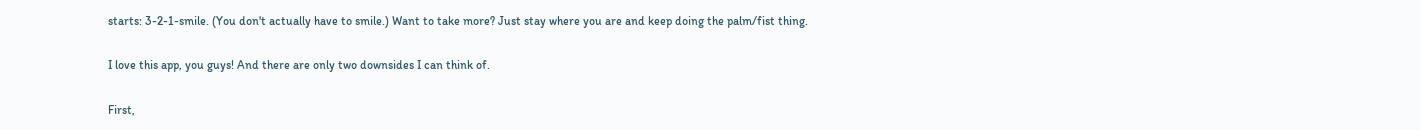starts: 3-2-1-smile. (You don't actually have to smile.) Want to take more? Just stay where you are and keep doing the palm/fist thing.

I love this app, you guys! And there are only two downsides I can think of.

First,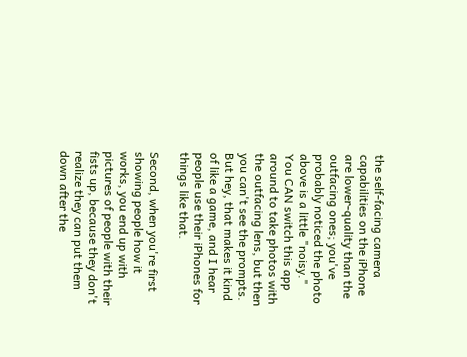the self-facing camera capabilities on the iPhone are lower-quality than the outfacing ones; you've probably noticed the photo above is a little "noisy." You CAN switch this app around to take photos with the outfacing lens, but then you can't see the prompts. But hey, that makes it kind of like a game, and I hear people use their iPhones for things like that.

Second, when you're first showing people how it works, you end up with pictures of people with their fists up, because they don't realize they can put them down after the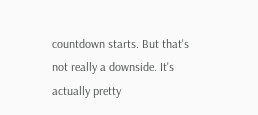countdown starts. But that's not really a downside. It's actually pretty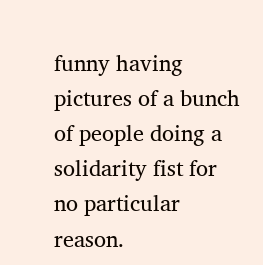funny having pictures of a bunch of people doing a solidarity fist for no particular reason.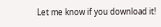Let me know if you download it!